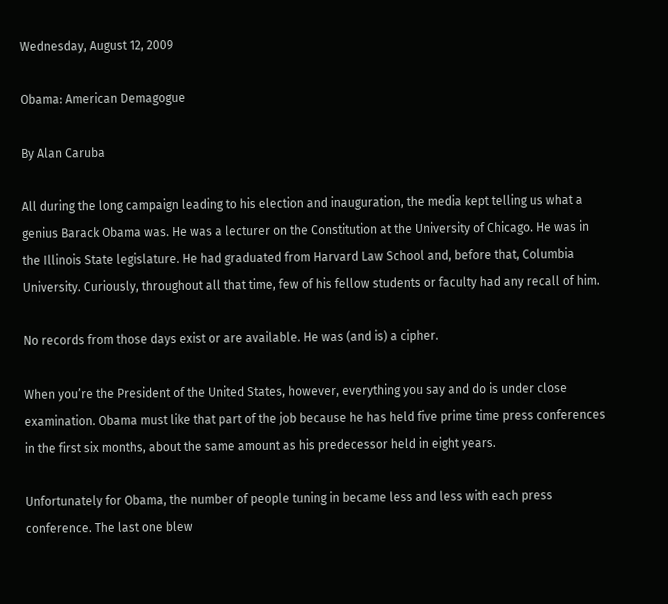Wednesday, August 12, 2009

Obama: American Demagogue

By Alan Caruba

All during the long campaign leading to his election and inauguration, the media kept telling us what a genius Barack Obama was. He was a lecturer on the Constitution at the University of Chicago. He was in the Illinois State legislature. He had graduated from Harvard Law School and, before that, Columbia University. Curiously, throughout all that time, few of his fellow students or faculty had any recall of him.

No records from those days exist or are available. He was (and is) a cipher.

When you’re the President of the United States, however, everything you say and do is under close examination. Obama must like that part of the job because he has held five prime time press conferences in the first six months, about the same amount as his predecessor held in eight years.

Unfortunately for Obama, the number of people tuning in became less and less with each press conference. The last one blew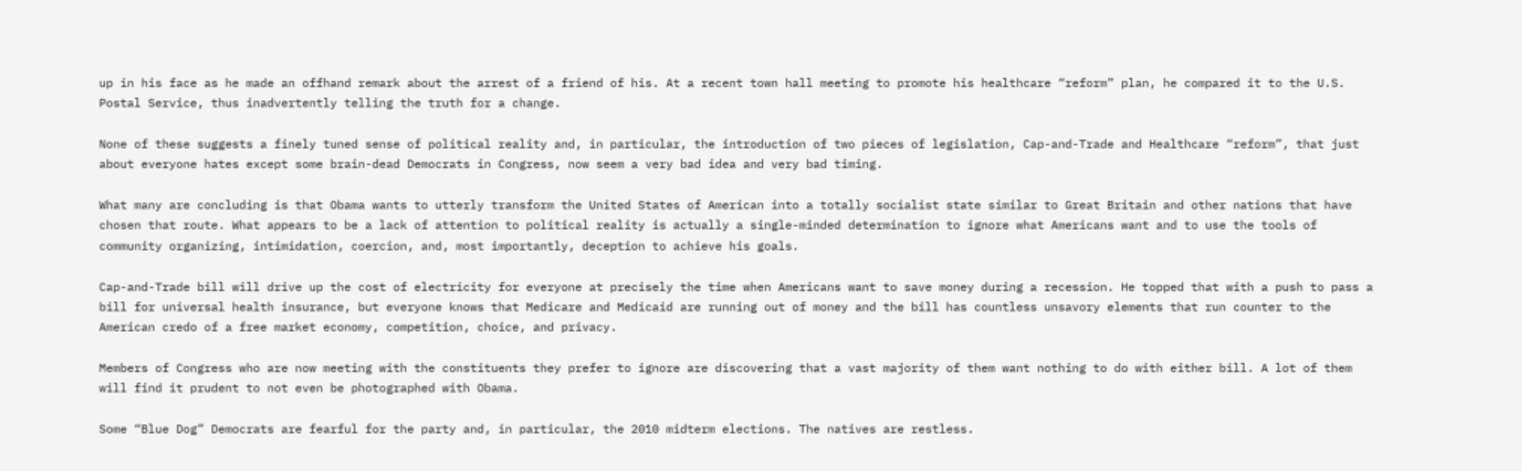up in his face as he made an offhand remark about the arrest of a friend of his. At a recent town hall meeting to promote his healthcare “reform” plan, he compared it to the U.S. Postal Service, thus inadvertently telling the truth for a change.

None of these suggests a finely tuned sense of political reality and, in particular, the introduction of two pieces of legislation, Cap-and-Trade and Healthcare “reform”, that just about everyone hates except some brain-dead Democrats in Congress, now seem a very bad idea and very bad timing.

What many are concluding is that Obama wants to utterly transform the United States of American into a totally socialist state similar to Great Britain and other nations that have chosen that route. What appears to be a lack of attention to political reality is actually a single-minded determination to ignore what Americans want and to use the tools of community organizing, intimidation, coercion, and, most importantly, deception to achieve his goals.

Cap-and-Trade bill will drive up the cost of electricity for everyone at precisely the time when Americans want to save money during a recession. He topped that with a push to pass a bill for universal health insurance, but everyone knows that Medicare and Medicaid are running out of money and the bill has countless unsavory elements that run counter to the American credo of a free market economy, competition, choice, and privacy.

Members of Congress who are now meeting with the constituents they prefer to ignore are discovering that a vast majority of them want nothing to do with either bill. A lot of them will find it prudent to not even be photographed with Obama.

Some “Blue Dog” Democrats are fearful for the party and, in particular, the 2010 midterm elections. The natives are restless.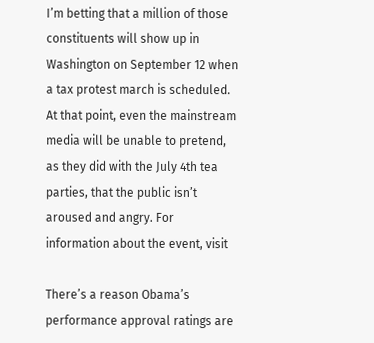I’m betting that a million of those constituents will show up in Washington on September 12 when a tax protest march is scheduled. At that point, even the mainstream media will be unable to pretend, as they did with the July 4th tea parties, that the public isn’t aroused and angry. For information about the event, visit

There’s a reason Obama’s performance approval ratings are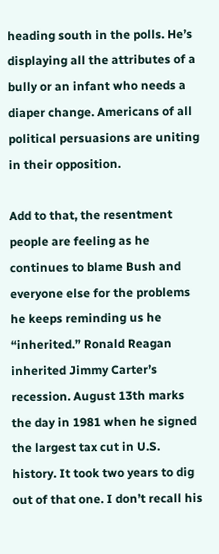heading south in the polls. He’s displaying all the attributes of a bully or an infant who needs a diaper change. Americans of all political persuasions are uniting in their opposition.

Add to that, the resentment people are feeling as he continues to blame Bush and everyone else for the problems he keeps reminding us he “inherited.” Ronald Reagan inherited Jimmy Carter’s recession. August 13th marks the day in 1981 when he signed the largest tax cut in U.S. history. It took two years to dig out of that one. I don’t recall his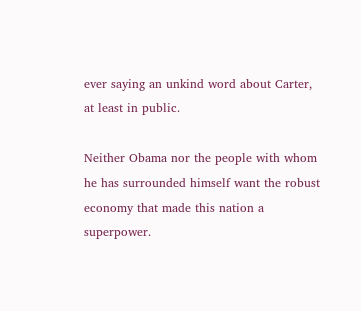ever saying an unkind word about Carter, at least in public.

Neither Obama nor the people with whom he has surrounded himself want the robust economy that made this nation a superpower.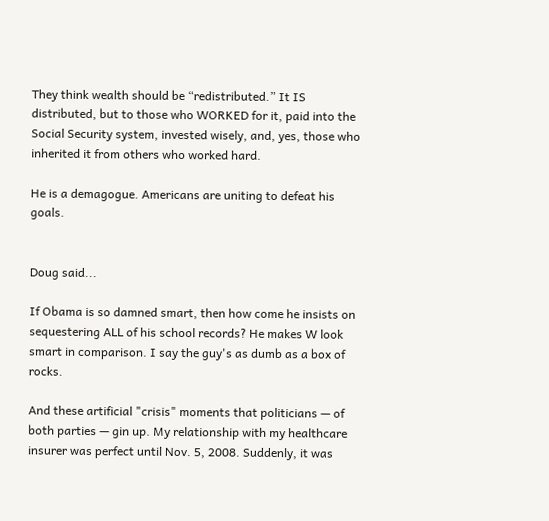They think wealth should be “redistributed.” It IS distributed, but to those who WORKED for it, paid into the Social Security system, invested wisely, and, yes, those who inherited it from others who worked hard.

He is a demagogue. Americans are uniting to defeat his goals.


Doug said...

If Obama is so damned smart, then how come he insists on sequestering ALL of his school records? He makes W look smart in comparison. I say the guy's as dumb as a box of rocks.

And these artificial "crisis" moments that politicians — of both parties — gin up. My relationship with my healthcare insurer was perfect until Nov. 5, 2008. Suddenly, it was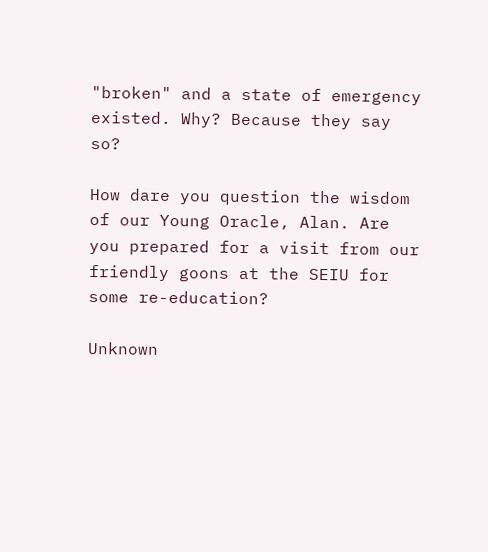"broken" and a state of emergency existed. Why? Because they say so?

How dare you question the wisdom of our Young Oracle, Alan. Are you prepared for a visit from our friendly goons at the SEIU for some re-education?

Unknown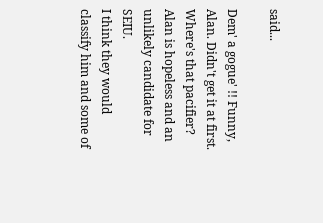said...

Dem' a gogue' !! Funny, Alan. Didn't get it at first. Where's that pacifier?
Alan is hopeless and an unlikely candidate for SEIU.
I think they would classify him and some of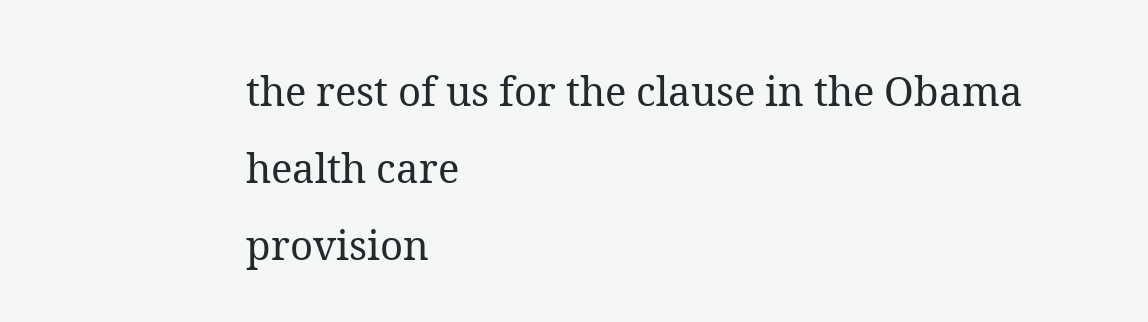the rest of us for the clause in the Obama health care
provision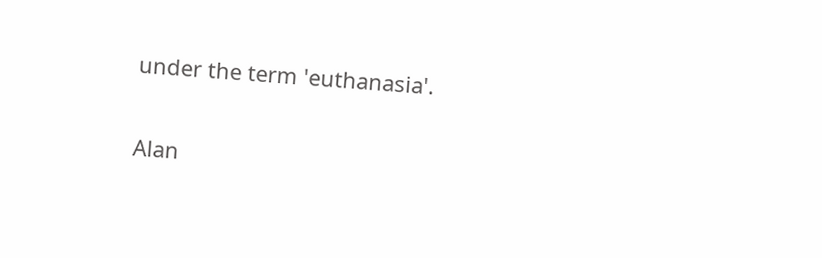under the term 'euthanasia'.

Alan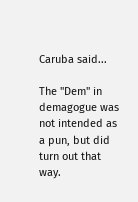Caruba said...

The "Dem" in demagogue was not intended as a pun, but did turn out that way.